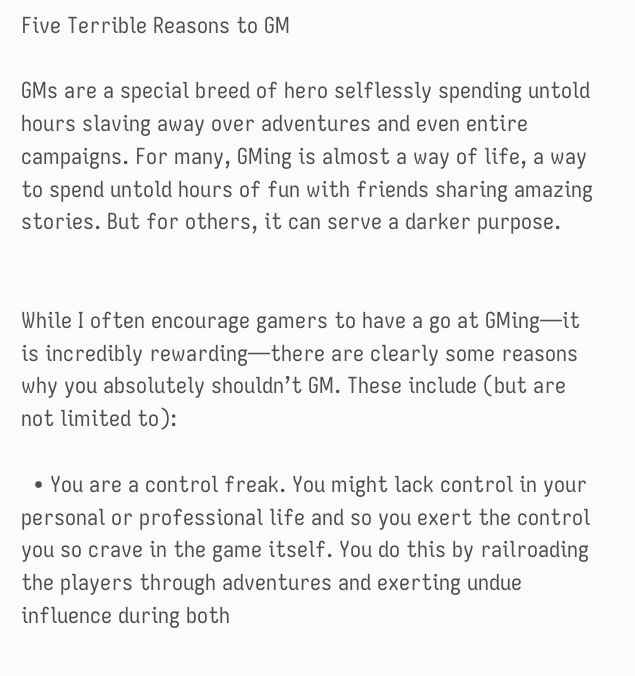Five Terrible Reasons to GM

GMs are a special breed of hero selflessly spending untold hours slaving away over adventures and even entire campaigns. For many, GMing is almost a way of life, a way to spend untold hours of fun with friends sharing amazing stories. But for others, it can serve a darker purpose.


While I often encourage gamers to have a go at GMing—it is incredibly rewarding—there are clearly some reasons why you absolutely shouldn’t GM. These include (but are not limited to):

  • You are a control freak. You might lack control in your personal or professional life and so you exert the control you so crave in the game itself. You do this by railroading the players through adventures and exerting undue influence during both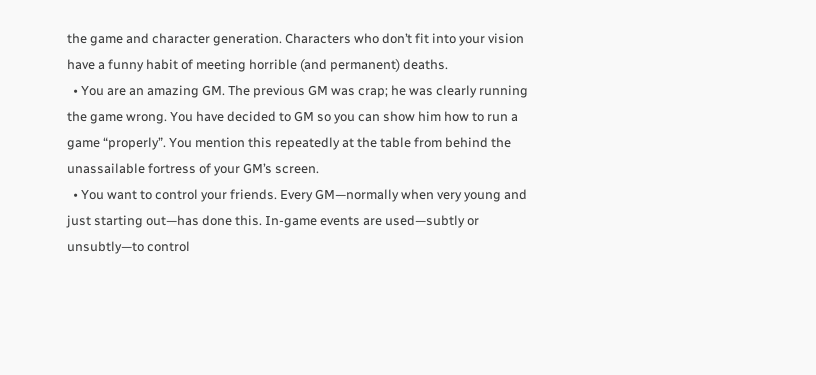the game and character generation. Characters who don’t fit into your vision have a funny habit of meeting horrible (and permanent) deaths.
  • You are an amazing GM. The previous GM was crap; he was clearly running the game wrong. You have decided to GM so you can show him how to run a game “properly”. You mention this repeatedly at the table from behind the unassailable fortress of your GM’s screen.
  • You want to control your friends. Every GM—normally when very young and just starting out—has done this. In-game events are used—subtly or unsubtly—to control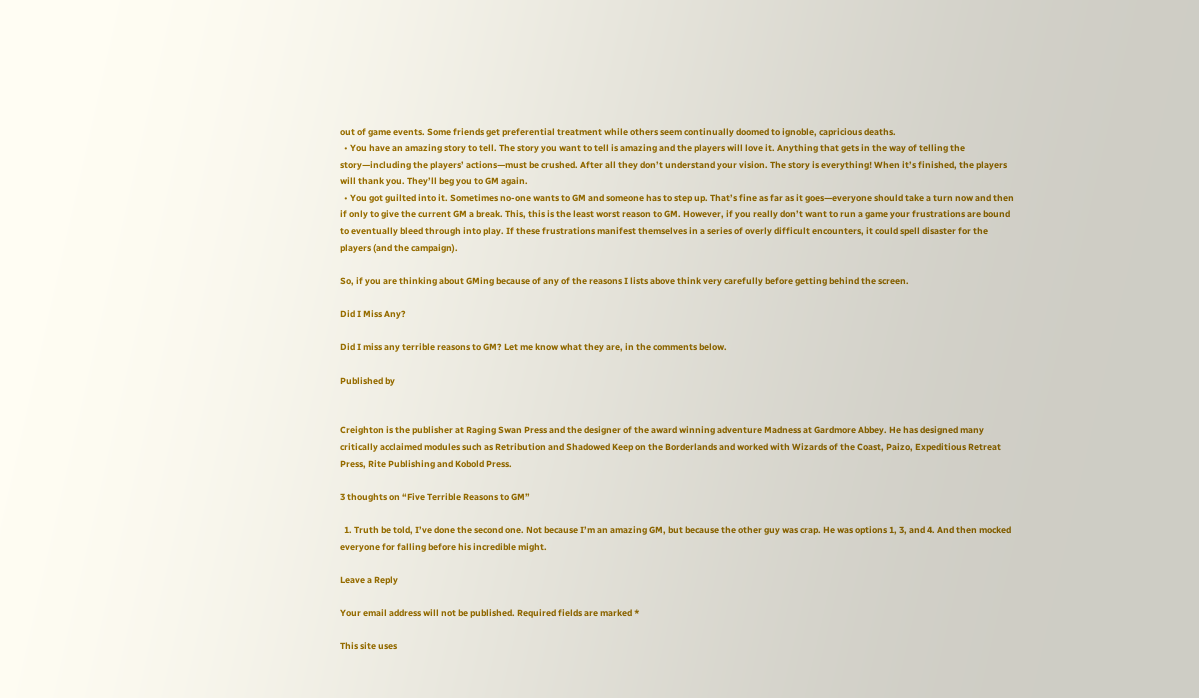out of game events. Some friends get preferential treatment while others seem continually doomed to ignoble, capricious deaths.
  • You have an amazing story to tell. The story you want to tell is amazing and the players will love it. Anything that gets in the way of telling the story—including the players’ actions—must be crushed. After all they don’t understand your vision. The story is everything! When it’s finished, the players will thank you. They’ll beg you to GM again.
  • You got guilted into it. Sometimes no-one wants to GM and someone has to step up. That’s fine as far as it goes—everyone should take a turn now and then if only to give the current GM a break. This, this is the least worst reason to GM. However, if you really don’t want to run a game your frustrations are bound to eventually bleed through into play. If these frustrations manifest themselves in a series of overly difficult encounters, it could spell disaster for the players (and the campaign).

So, if you are thinking about GMing because of any of the reasons I lists above think very carefully before getting behind the screen.

Did I Miss Any?

Did I miss any terrible reasons to GM? Let me know what they are, in the comments below.

Published by


Creighton is the publisher at Raging Swan Press and the designer of the award winning adventure Madness at Gardmore Abbey. He has designed many critically acclaimed modules such as Retribution and Shadowed Keep on the Borderlands and worked with Wizards of the Coast, Paizo, Expeditious Retreat Press, Rite Publishing and Kobold Press.

3 thoughts on “Five Terrible Reasons to GM”

  1. Truth be told, I’ve done the second one. Not because I’m an amazing GM, but because the other guy was crap. He was options 1, 3, and 4. And then mocked everyone for falling before his incredible might.

Leave a Reply

Your email address will not be published. Required fields are marked *

This site uses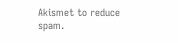Akismet to reduce spam.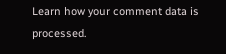Learn how your comment data is processed.